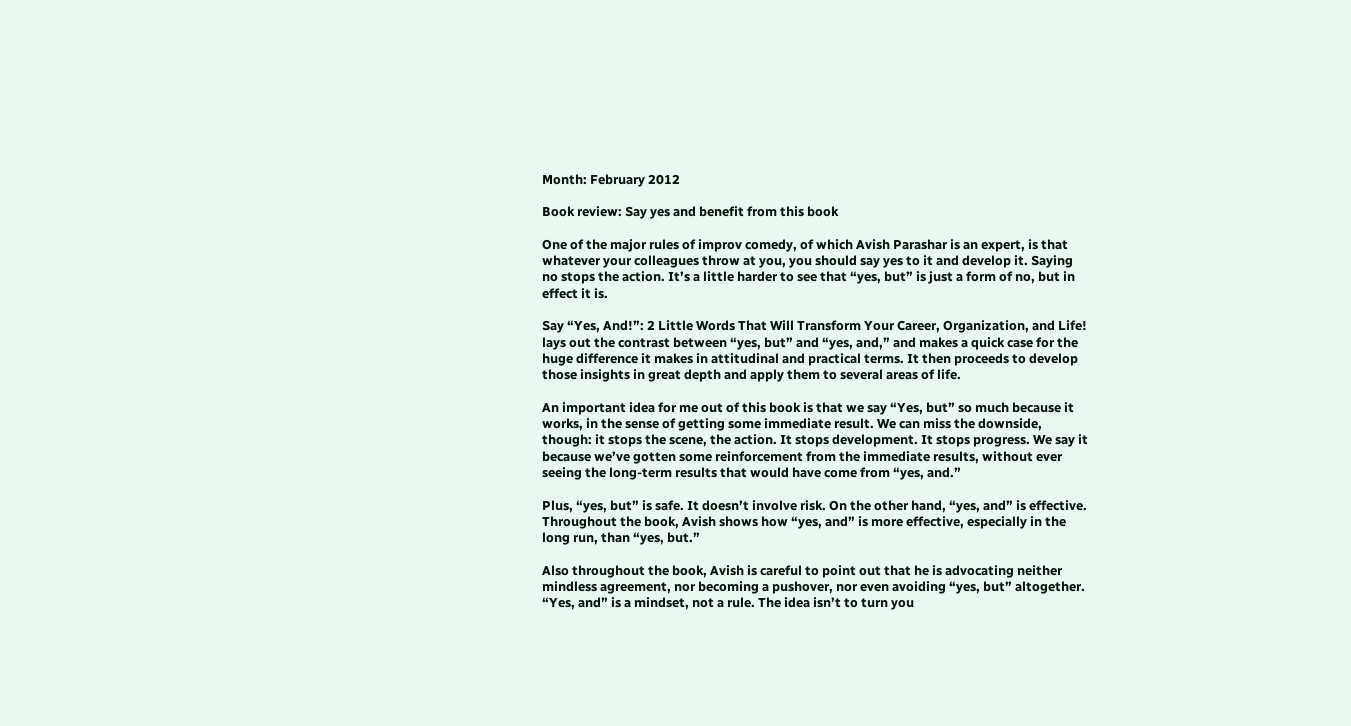Month: February 2012

Book review: Say yes and benefit from this book

One of the major rules of improv comedy, of which Avish Parashar is an expert, is that whatever your colleagues throw at you, you should say yes to it and develop it. Saying no stops the action. It’s a little harder to see that “yes, but” is just a form of no, but in effect it is.

Say “Yes, And!”: 2 Little Words That Will Transform Your Career, Organization, and Life! lays out the contrast between “yes, but” and “yes, and,” and makes a quick case for the huge difference it makes in attitudinal and practical terms. It then proceeds to develop those insights in great depth and apply them to several areas of life.

An important idea for me out of this book is that we say “Yes, but” so much because it works, in the sense of getting some immediate result. We can miss the downside, though: it stops the scene, the action. It stops development. It stops progress. We say it because we’ve gotten some reinforcement from the immediate results, without ever seeing the long-term results that would have come from “yes, and.”

Plus, “yes, but” is safe. It doesn’t involve risk. On the other hand, “yes, and” is effective. Throughout the book, Avish shows how “yes, and” is more effective, especially in the long run, than “yes, but.”

Also throughout the book, Avish is careful to point out that he is advocating neither mindless agreement, nor becoming a pushover, nor even avoiding “yes, but” altogether. “Yes, and” is a mindset, not a rule. The idea isn’t to turn you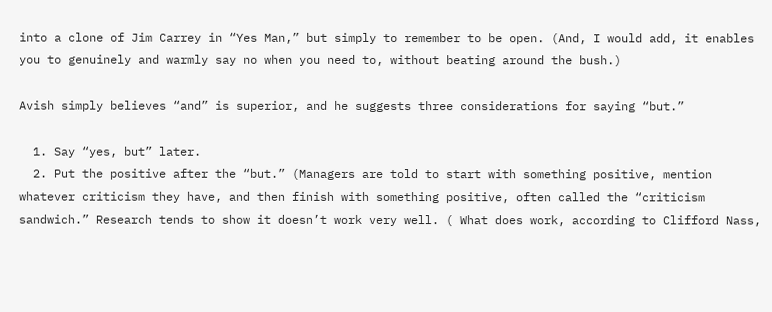into a clone of Jim Carrey in “Yes Man,” but simply to remember to be open. (And, I would add, it enables you to genuinely and warmly say no when you need to, without beating around the bush.)

Avish simply believes “and” is superior, and he suggests three considerations for saying “but.”

  1. Say “yes, but” later.
  2. Put the positive after the “but.” (Managers are told to start with something positive, mention whatever criticism they have, and then finish with something positive, often called the “criticism sandwich.” Research tends to show it doesn’t work very well. ( What does work, according to Clifford Nass,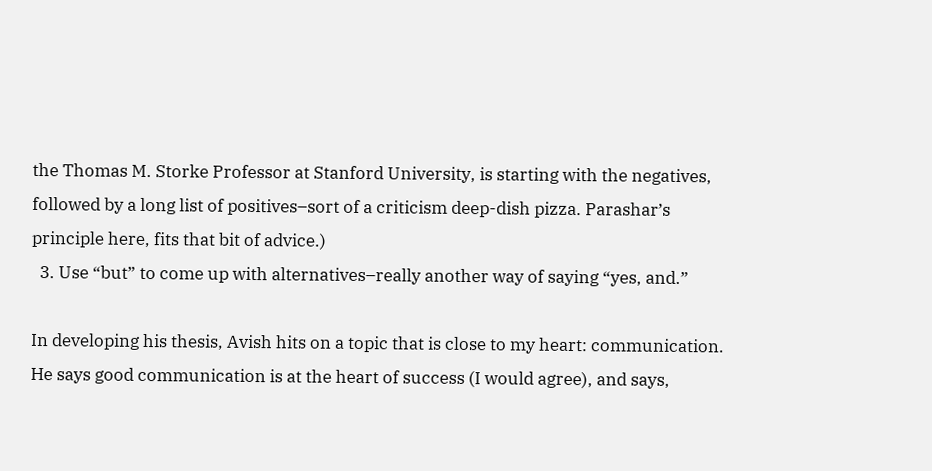the Thomas M. Storke Professor at Stanford University, is starting with the negatives, followed by a long list of positives–sort of a criticism deep-dish pizza. Parashar’s principle here, fits that bit of advice.)
  3. Use “but” to come up with alternatives–really another way of saying “yes, and.”

In developing his thesis, Avish hits on a topic that is close to my heart: communication. He says good communication is at the heart of success (I would agree), and says,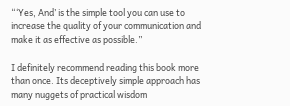“‘Yes, And’ is the simple tool you can use to increase the quality of your communication and make it as effective as possible.”

I definitely recommend reading this book more than once. Its deceptively simple approach has many nuggets of practical wisdom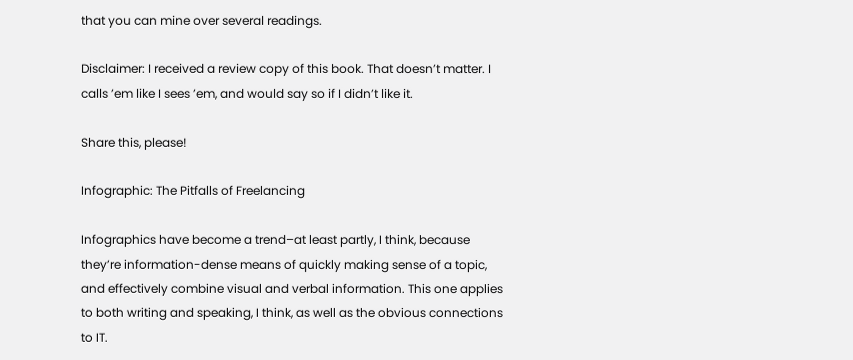that you can mine over several readings.

Disclaimer: I received a review copy of this book. That doesn’t matter. I calls ’em like I sees ’em, and would say so if I didn’t like it.

Share this, please!

Infographic: The Pitfalls of Freelancing

Infographics have become a trend–at least partly, I think, because they’re information-dense means of quickly making sense of a topic, and effectively combine visual and verbal information. This one applies to both writing and speaking, I think, as well as the obvious connections to IT.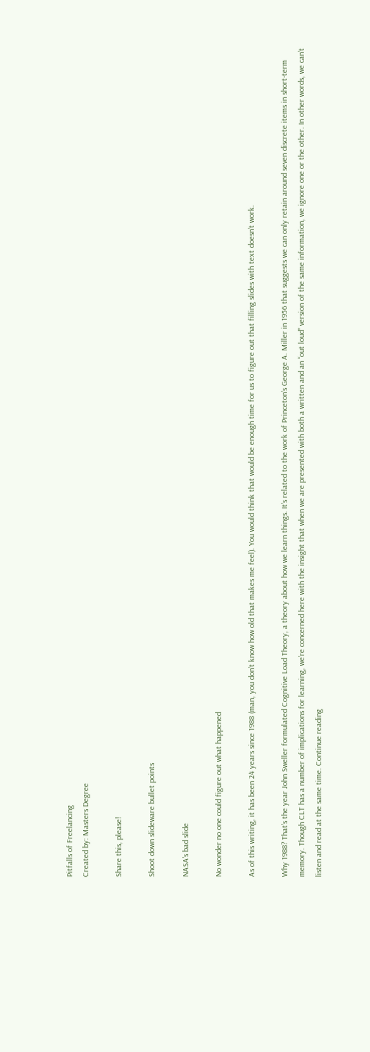Pitfalls of Freelancing
Created by: Masters Degree

Share this, please!

Shoot down slideware bullet points

NASA's bad slide

No wonder no one could figure out what happened

As of this writing, it has been 24 years since 1988 (man, you don’t know how old that makes me feel). You would think that would be enough time for us to figure out that filling slides with text doesn’t work.

Why 1988? That’s the year John Sweller formulated Cognitive Load Theory, a theory about how we learn things. It’s related to the work of Princeton’s George A. Miller in 1956 that suggests we can only retain around seven discrete items in short-term memory. Though CLT has a number of implications for learning, we’re concerned here with the insight that when we are presented with both a written and an “out loud” version of the same information, we ignore one or the other. In other words, we can’t listen and read at the same time. Continue reading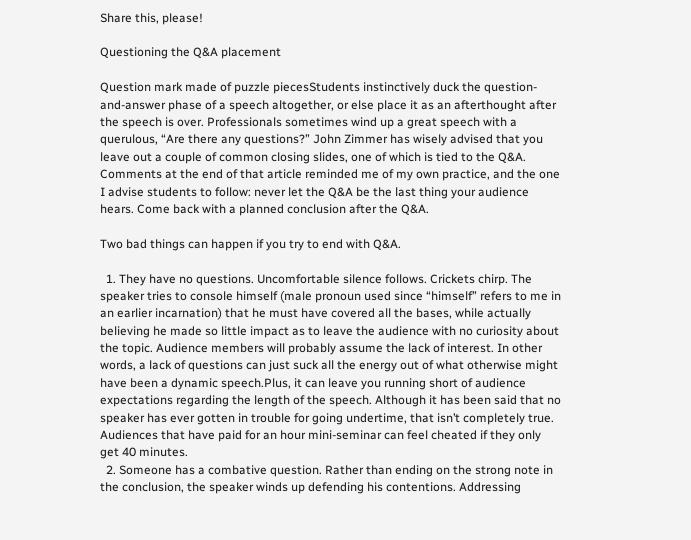Share this, please!

Questioning the Q&A placement

Question mark made of puzzle piecesStudents instinctively duck the question-and-answer phase of a speech altogether, or else place it as an afterthought after the speech is over. Professionals sometimes wind up a great speech with a querulous, “Are there any questions?” John Zimmer has wisely advised that you leave out a couple of common closing slides, one of which is tied to the Q&A. Comments at the end of that article reminded me of my own practice, and the one I advise students to follow: never let the Q&A be the last thing your audience hears. Come back with a planned conclusion after the Q&A.

Two bad things can happen if you try to end with Q&A.

  1. They have no questions. Uncomfortable silence follows. Crickets chirp. The speaker tries to console himself (male pronoun used since “himself” refers to me in an earlier incarnation) that he must have covered all the bases, while actually believing he made so little impact as to leave the audience with no curiosity about the topic. Audience members will probably assume the lack of interest. In other words, a lack of questions can just suck all the energy out of what otherwise might have been a dynamic speech.Plus, it can leave you running short of audience expectations regarding the length of the speech. Although it has been said that no speaker has ever gotten in trouble for going undertime, that isn’t completely true. Audiences that have paid for an hour mini-seminar can feel cheated if they only get 40 minutes.
  2. Someone has a combative question. Rather than ending on the strong note in the conclusion, the speaker winds up defending his contentions. Addressing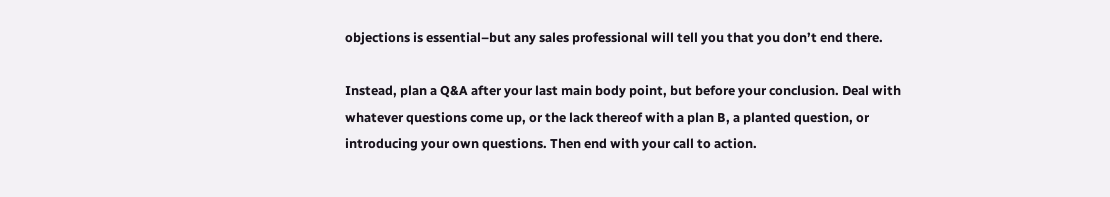objections is essential–but any sales professional will tell you that you don’t end there.

Instead, plan a Q&A after your last main body point, but before your conclusion. Deal with whatever questions come up, or the lack thereof with a plan B, a planted question, or introducing your own questions. Then end with your call to action.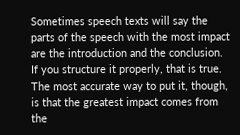Sometimes speech texts will say the parts of the speech with the most impact are the introduction and the conclusion. If you structure it properly, that is true. The most accurate way to put it, though, is that the greatest impact comes from the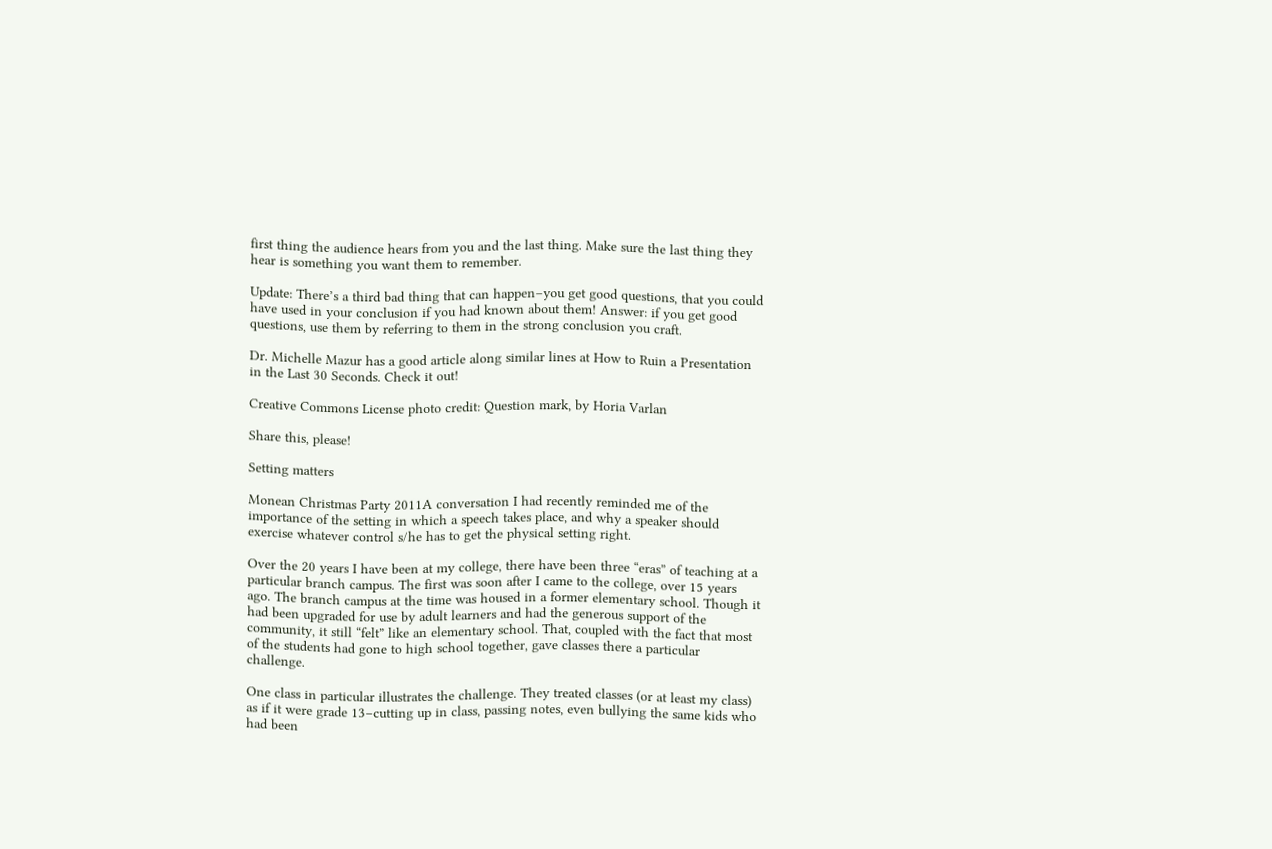first thing the audience hears from you and the last thing. Make sure the last thing they hear is something you want them to remember.

Update: There’s a third bad thing that can happen–you get good questions, that you could have used in your conclusion if you had known about them! Answer: if you get good questions, use them by referring to them in the strong conclusion you craft.

Dr. Michelle Mazur has a good article along similar lines at How to Ruin a Presentation in the Last 30 Seconds. Check it out!

Creative Commons License photo credit: Question mark, by Horia Varlan

Share this, please!

Setting matters

Monean Christmas Party 2011A conversation I had recently reminded me of the importance of the setting in which a speech takes place, and why a speaker should exercise whatever control s/he has to get the physical setting right.

Over the 20 years I have been at my college, there have been three “eras” of teaching at a particular branch campus. The first was soon after I came to the college, over 15 years ago. The branch campus at the time was housed in a former elementary school. Though it had been upgraded for use by adult learners and had the generous support of the community, it still “felt” like an elementary school. That, coupled with the fact that most of the students had gone to high school together, gave classes there a particular challenge.

One class in particular illustrates the challenge. They treated classes (or at least my class) as if it were grade 13–cutting up in class, passing notes, even bullying the same kids who had been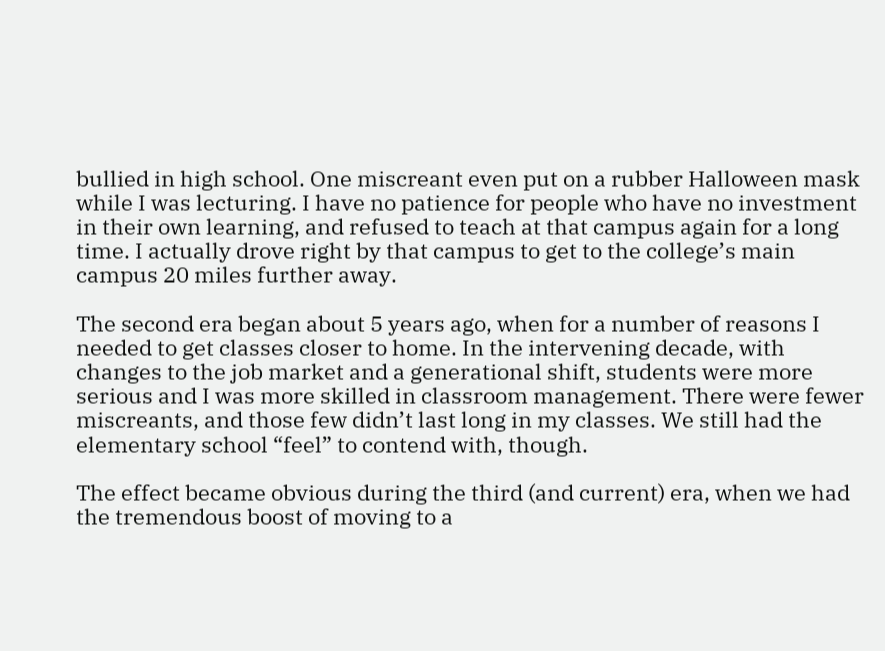bullied in high school. One miscreant even put on a rubber Halloween mask while I was lecturing. I have no patience for people who have no investment in their own learning, and refused to teach at that campus again for a long time. I actually drove right by that campus to get to the college’s main campus 20 miles further away.

The second era began about 5 years ago, when for a number of reasons I needed to get classes closer to home. In the intervening decade, with changes to the job market and a generational shift, students were more serious and I was more skilled in classroom management. There were fewer miscreants, and those few didn’t last long in my classes. We still had the elementary school “feel” to contend with, though.

The effect became obvious during the third (and current) era, when we had the tremendous boost of moving to a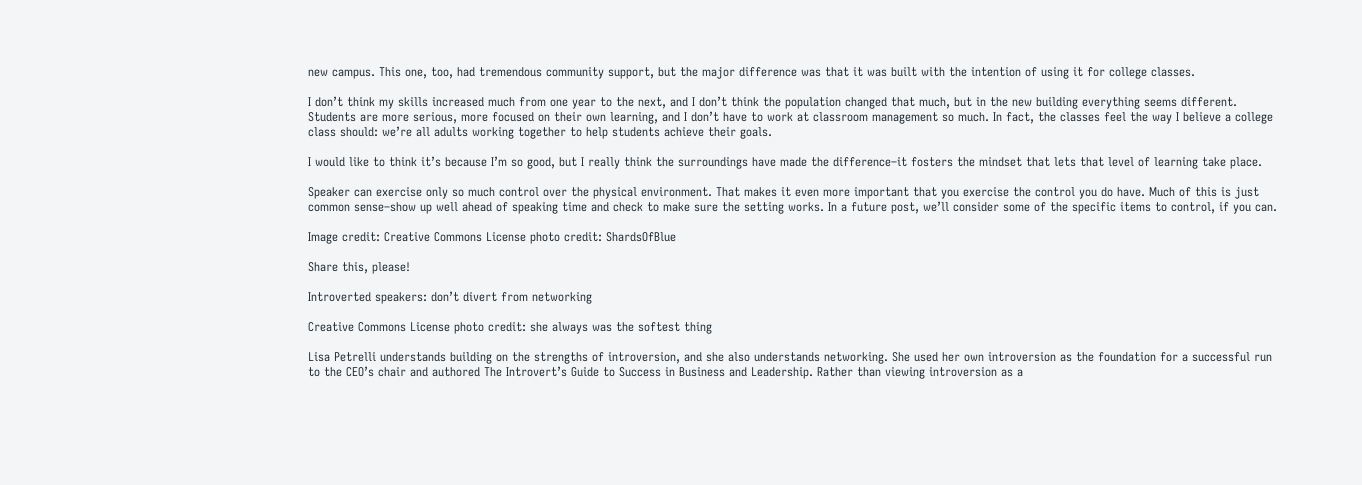new campus. This one, too, had tremendous community support, but the major difference was that it was built with the intention of using it for college classes.

I don’t think my skills increased much from one year to the next, and I don’t think the population changed that much, but in the new building everything seems different. Students are more serious, more focused on their own learning, and I don’t have to work at classroom management so much. In fact, the classes feel the way I believe a college class should: we’re all adults working together to help students achieve their goals.

I would like to think it’s because I’m so good, but I really think the surroundings have made the difference–it fosters the mindset that lets that level of learning take place.

Speaker can exercise only so much control over the physical environment. That makes it even more important that you exercise the control you do have. Much of this is just common sense–show up well ahead of speaking time and check to make sure the setting works. In a future post, we’ll consider some of the specific items to control, if you can.

Image credit: Creative Commons License photo credit: ShardsOfBlue

Share this, please!

Introverted speakers: don’t divert from networking

Creative Commons License photo credit: she always was the softest thing

Lisa Petrelli understands building on the strengths of introversion, and she also understands networking. She used her own introversion as the foundation for a successful run to the CEO’s chair and authored The Introvert’s Guide to Success in Business and Leadership. Rather than viewing introversion as a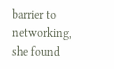barrier to networking, she found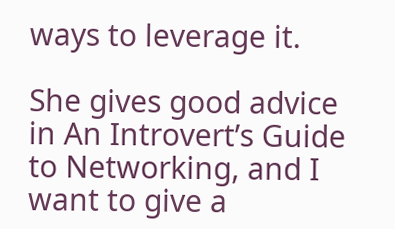ways to leverage it.

She gives good advice in An Introvert’s Guide to Networking, and I want to give a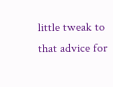little tweak to that advice for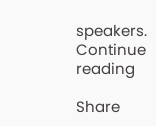speakers. Continue reading

Share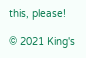this, please!

© 2021 King's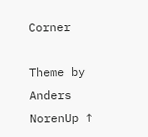Corner

Theme by Anders NorenUp ↑